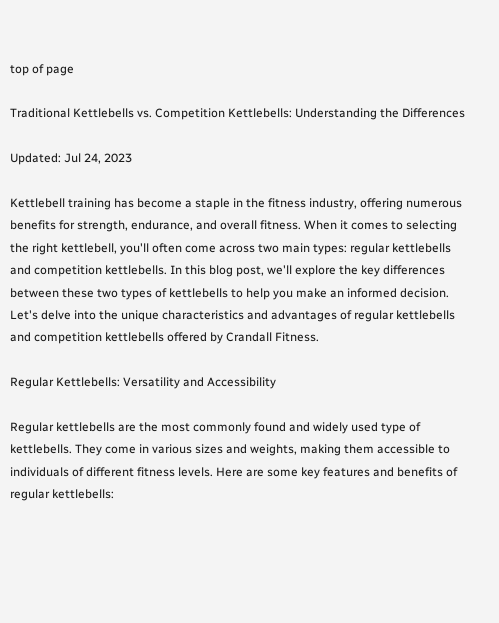top of page

Traditional Kettlebells vs. Competition Kettlebells: Understanding the Differences

Updated: Jul 24, 2023

Kettlebell training has become a staple in the fitness industry, offering numerous benefits for strength, endurance, and overall fitness. When it comes to selecting the right kettlebell, you'll often come across two main types: regular kettlebells and competition kettlebells. In this blog post, we'll explore the key differences between these two types of kettlebells to help you make an informed decision. Let's delve into the unique characteristics and advantages of regular kettlebells and competition kettlebells offered by Crandall Fitness.

Regular Kettlebells: Versatility and Accessibility

Regular kettlebells are the most commonly found and widely used type of kettlebells. They come in various sizes and weights, making them accessible to individuals of different fitness levels. Here are some key features and benefits of regular kettlebells: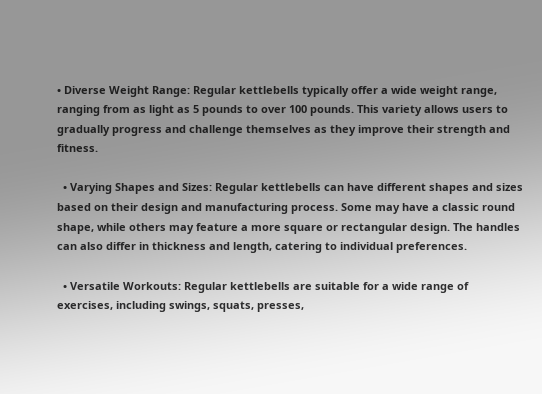• Diverse Weight Range: Regular kettlebells typically offer a wide weight range, ranging from as light as 5 pounds to over 100 pounds. This variety allows users to gradually progress and challenge themselves as they improve their strength and fitness.

  • Varying Shapes and Sizes: Regular kettlebells can have different shapes and sizes based on their design and manufacturing process. Some may have a classic round shape, while others may feature a more square or rectangular design. The handles can also differ in thickness and length, catering to individual preferences.

  • Versatile Workouts: Regular kettlebells are suitable for a wide range of exercises, including swings, squats, presses,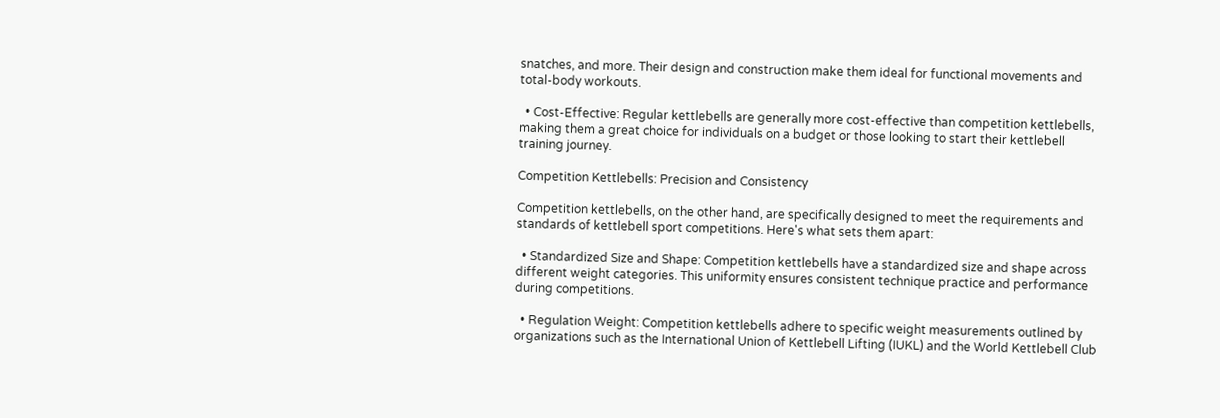snatches, and more. Their design and construction make them ideal for functional movements and total-body workouts.

  • Cost-Effective: Regular kettlebells are generally more cost-effective than competition kettlebells, making them a great choice for individuals on a budget or those looking to start their kettlebell training journey.

Competition Kettlebells: Precision and Consistency

Competition kettlebells, on the other hand, are specifically designed to meet the requirements and standards of kettlebell sport competitions. Here's what sets them apart:

  • Standardized Size and Shape: Competition kettlebells have a standardized size and shape across different weight categories. This uniformity ensures consistent technique practice and performance during competitions.

  • Regulation Weight: Competition kettlebells adhere to specific weight measurements outlined by organizations such as the International Union of Kettlebell Lifting (IUKL) and the World Kettlebell Club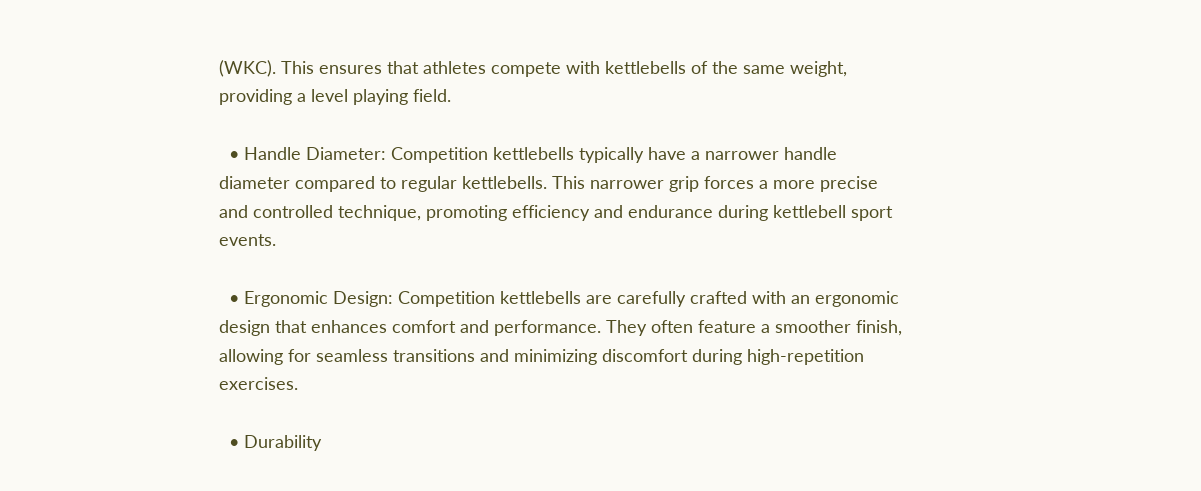(WKC). This ensures that athletes compete with kettlebells of the same weight, providing a level playing field.

  • Handle Diameter: Competition kettlebells typically have a narrower handle diameter compared to regular kettlebells. This narrower grip forces a more precise and controlled technique, promoting efficiency and endurance during kettlebell sport events.

  • Ergonomic Design: Competition kettlebells are carefully crafted with an ergonomic design that enhances comfort and performance. They often feature a smoother finish, allowing for seamless transitions and minimizing discomfort during high-repetition exercises.

  • Durability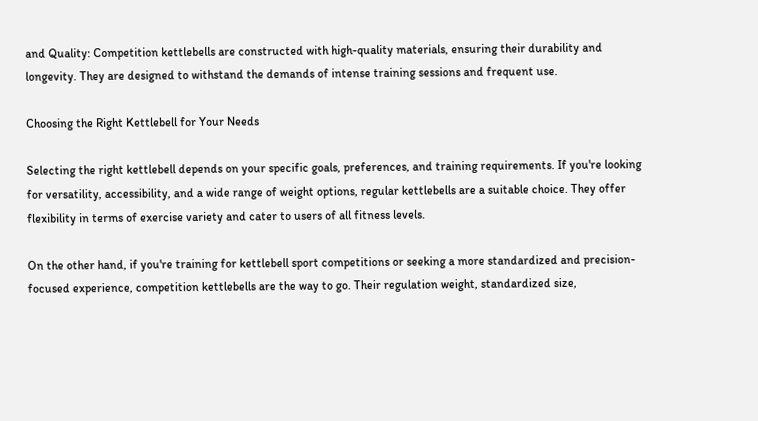and Quality: Competition kettlebells are constructed with high-quality materials, ensuring their durability and longevity. They are designed to withstand the demands of intense training sessions and frequent use.

Choosing the Right Kettlebell for Your Needs

Selecting the right kettlebell depends on your specific goals, preferences, and training requirements. If you're looking for versatility, accessibility, and a wide range of weight options, regular kettlebells are a suitable choice. They offer flexibility in terms of exercise variety and cater to users of all fitness levels.

On the other hand, if you're training for kettlebell sport competitions or seeking a more standardized and precision-focused experience, competition kettlebells are the way to go. Their regulation weight, standardized size,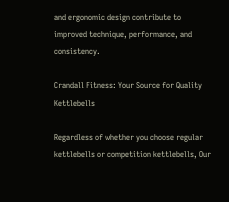and ergonomic design contribute to improved technique, performance, and consistency.

Crandall Fitness: Your Source for Quality Kettlebells

Regardless of whether you choose regular kettlebells or competition kettlebells, Our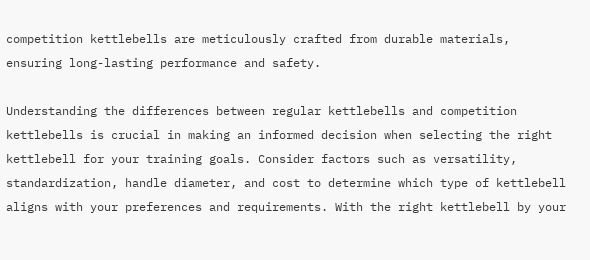competition kettlebells are meticulously crafted from durable materials, ensuring long-lasting performance and safety.

Understanding the differences between regular kettlebells and competition kettlebells is crucial in making an informed decision when selecting the right kettlebell for your training goals. Consider factors such as versatility, standardization, handle diameter, and cost to determine which type of kettlebell aligns with your preferences and requirements. With the right kettlebell by your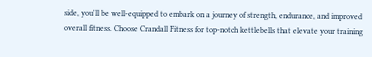side, you'll be well-equipped to embark on a journey of strength, endurance, and improved overall fitness. Choose Crandall Fitness for top-notch kettlebells that elevate your training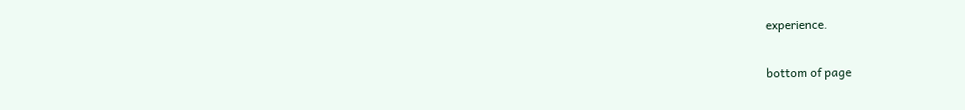experience.


bottom of page